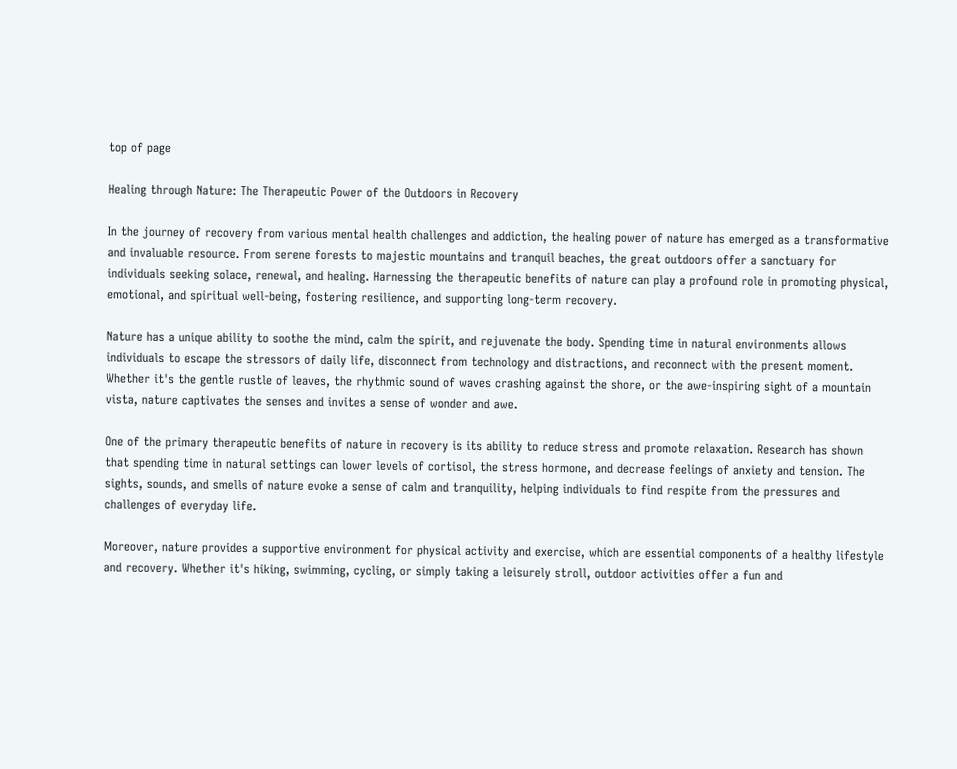top of page

Healing through Nature: The Therapeutic Power of the Outdoors in Recovery

In the journey of recovery from various mental health challenges and addiction, the healing power of nature has emerged as a transformative and invaluable resource. From serene forests to majestic mountains and tranquil beaches, the great outdoors offer a sanctuary for individuals seeking solace, renewal, and healing. Harnessing the therapeutic benefits of nature can play a profound role in promoting physical, emotional, and spiritual well-being, fostering resilience, and supporting long-term recovery.

Nature has a unique ability to soothe the mind, calm the spirit, and rejuvenate the body. Spending time in natural environments allows individuals to escape the stressors of daily life, disconnect from technology and distractions, and reconnect with the present moment. Whether it's the gentle rustle of leaves, the rhythmic sound of waves crashing against the shore, or the awe-inspiring sight of a mountain vista, nature captivates the senses and invites a sense of wonder and awe.

One of the primary therapeutic benefits of nature in recovery is its ability to reduce stress and promote relaxation. Research has shown that spending time in natural settings can lower levels of cortisol, the stress hormone, and decrease feelings of anxiety and tension. The sights, sounds, and smells of nature evoke a sense of calm and tranquility, helping individuals to find respite from the pressures and challenges of everyday life.

Moreover, nature provides a supportive environment for physical activity and exercise, which are essential components of a healthy lifestyle and recovery. Whether it's hiking, swimming, cycling, or simply taking a leisurely stroll, outdoor activities offer a fun and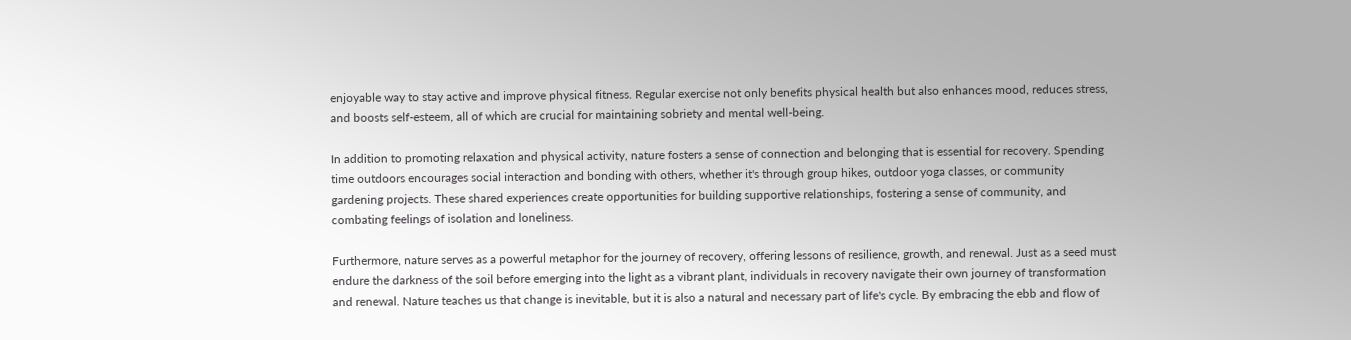enjoyable way to stay active and improve physical fitness. Regular exercise not only benefits physical health but also enhances mood, reduces stress, and boosts self-esteem, all of which are crucial for maintaining sobriety and mental well-being.

In addition to promoting relaxation and physical activity, nature fosters a sense of connection and belonging that is essential for recovery. Spending time outdoors encourages social interaction and bonding with others, whether it's through group hikes, outdoor yoga classes, or community gardening projects. These shared experiences create opportunities for building supportive relationships, fostering a sense of community, and combating feelings of isolation and loneliness.

Furthermore, nature serves as a powerful metaphor for the journey of recovery, offering lessons of resilience, growth, and renewal. Just as a seed must endure the darkness of the soil before emerging into the light as a vibrant plant, individuals in recovery navigate their own journey of transformation and renewal. Nature teaches us that change is inevitable, but it is also a natural and necessary part of life's cycle. By embracing the ebb and flow of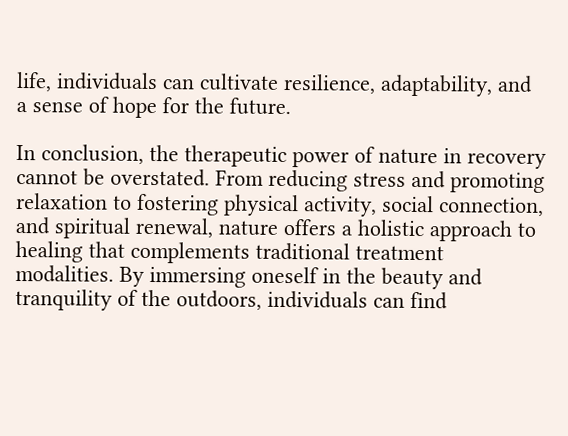life, individuals can cultivate resilience, adaptability, and a sense of hope for the future.

In conclusion, the therapeutic power of nature in recovery cannot be overstated. From reducing stress and promoting relaxation to fostering physical activity, social connection, and spiritual renewal, nature offers a holistic approach to healing that complements traditional treatment modalities. By immersing oneself in the beauty and tranquility of the outdoors, individuals can find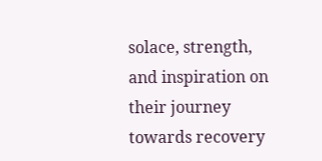solace, strength, and inspiration on their journey towards recovery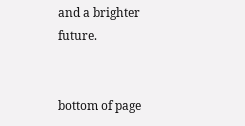and a brighter future.


bottom of page